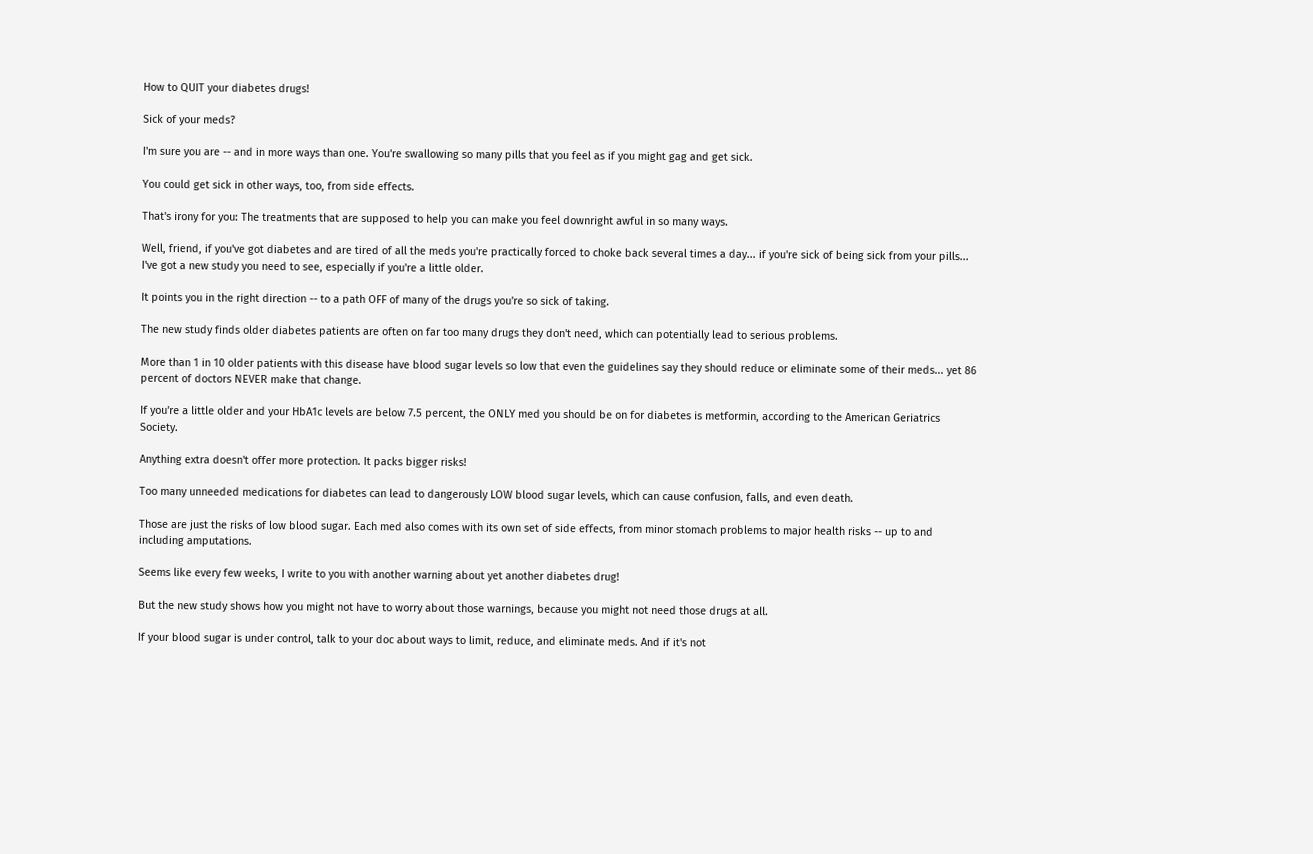How to QUIT your diabetes drugs!

Sick of your meds?

I'm sure you are -- and in more ways than one. You're swallowing so many pills that you feel as if you might gag and get sick.

You could get sick in other ways, too, from side effects.

That's irony for you: The treatments that are supposed to help you can make you feel downright awful in so many ways.

Well, friend, if you've got diabetes and are tired of all the meds you're practically forced to choke back several times a day... if you're sick of being sick from your pills... I've got a new study you need to see, especially if you're a little older.

It points you in the right direction -- to a path OFF of many of the drugs you're so sick of taking.

The new study finds older diabetes patients are often on far too many drugs they don't need, which can potentially lead to serious problems.

More than 1 in 10 older patients with this disease have blood sugar levels so low that even the guidelines say they should reduce or eliminate some of their meds... yet 86 percent of doctors NEVER make that change.

If you're a little older and your HbA1c levels are below 7.5 percent, the ONLY med you should be on for diabetes is metformin, according to the American Geriatrics Society.

Anything extra doesn't offer more protection. It packs bigger risks!

Too many unneeded medications for diabetes can lead to dangerously LOW blood sugar levels, which can cause confusion, falls, and even death.

Those are just the risks of low blood sugar. Each med also comes with its own set of side effects, from minor stomach problems to major health risks -- up to and including amputations.

Seems like every few weeks, I write to you with another warning about yet another diabetes drug!

But the new study shows how you might not have to worry about those warnings, because you might not need those drugs at all.

If your blood sugar is under control, talk to your doc about ways to limit, reduce, and eliminate meds. And if it's not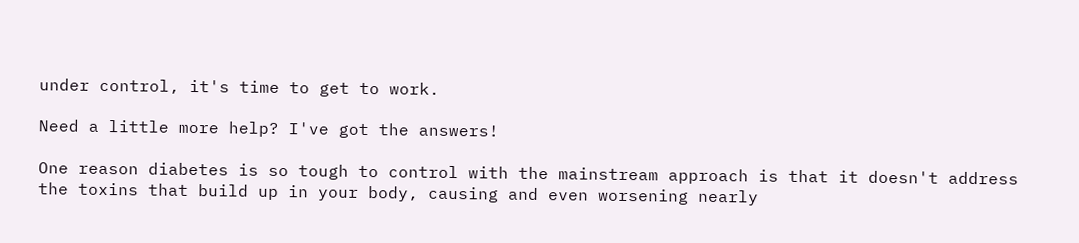under control, it's time to get to work.

Need a little more help? I've got the answers!

One reason diabetes is so tough to control with the mainstream approach is that it doesn't address the toxins that build up in your body, causing and even worsening nearly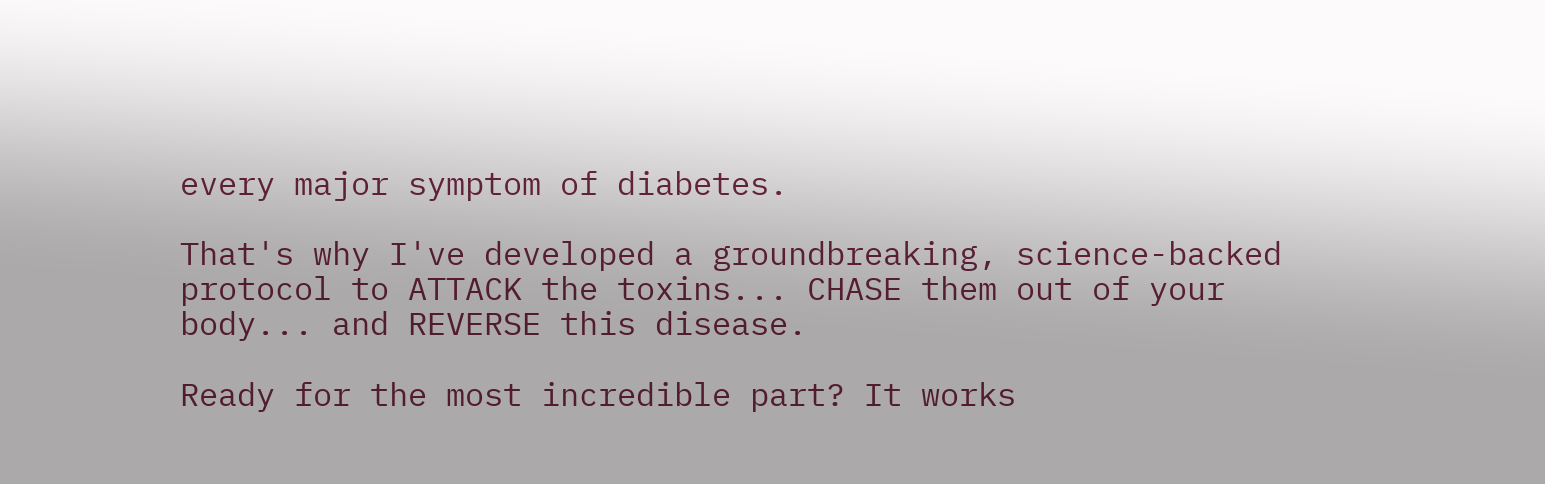every major symptom of diabetes.

That's why I've developed a groundbreaking, science-backed protocol to ATTACK the toxins... CHASE them out of your body... and REVERSE this disease.

Ready for the most incredible part? It works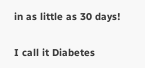in as little as 30 days!

I call it Diabetes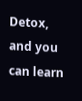Detox, and you can learn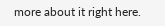more about it right here.